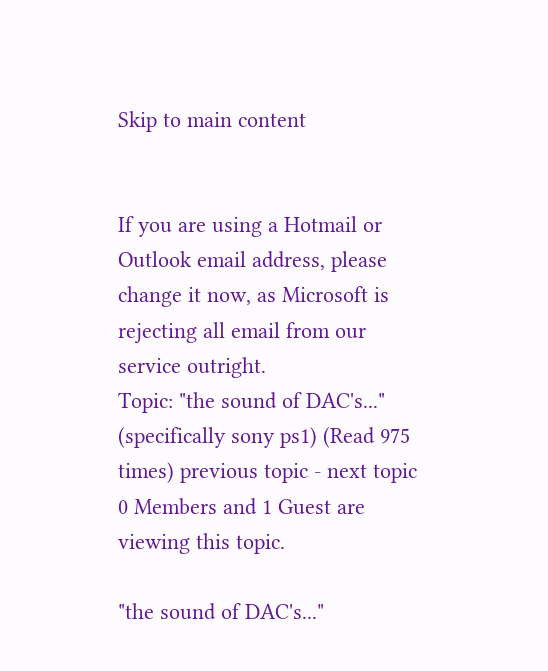Skip to main content


If you are using a Hotmail or Outlook email address, please change it now, as Microsoft is rejecting all email from our service outright.
Topic: "the sound of DAC's..." (specifically sony ps1) (Read 975 times) previous topic - next topic
0 Members and 1 Guest are viewing this topic.

"the sound of DAC's..."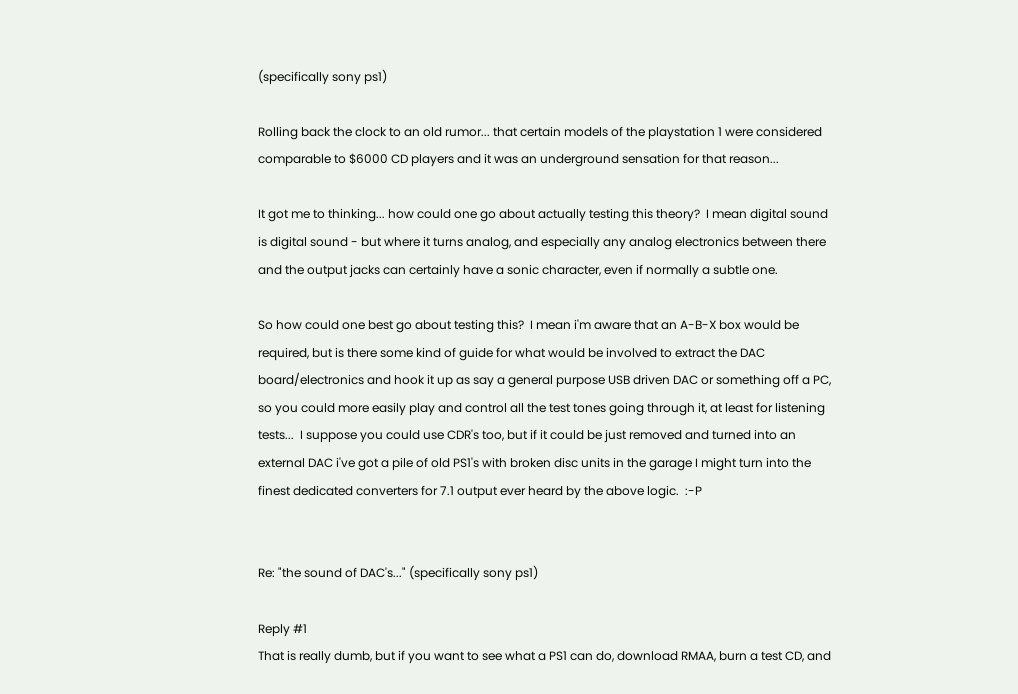(specifically sony ps1)

Rolling back the clock to an old rumor... that certain models of the playstation 1 were considered comparable to $6000 CD players and it was an underground sensation for that reason...

It got me to thinking... how could one go about actually testing this theory?  I mean digital sound is digital sound - but where it turns analog, and especially any analog electronics between there and the output jacks can certainly have a sonic character, even if normally a subtle one.

So how could one best go about testing this?  I mean i'm aware that an A-B-X box would be required, but is there some kind of guide for what would be involved to extract the DAC board/electronics and hook it up as say a general purpose USB driven DAC or something off a PC, so you could more easily play and control all the test tones going through it, at least for listening tests...  I suppose you could use CDR's too, but if it could be just removed and turned into an external DAC i've got a pile of old PS1's with broken disc units in the garage I might turn into the finest dedicated converters for 7.1 output ever heard by the above logic.  :-P


Re: "the sound of DAC's..." (specifically sony ps1)

Reply #1
That is really dumb, but if you want to see what a PS1 can do, download RMAA, burn a test CD, and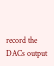record the DACs output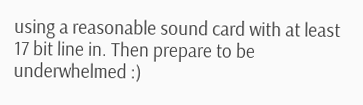using a reasonable sound card with at least 17 bit line in. Then prepare to be underwhelmed :)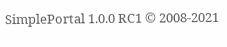SimplePortal 1.0.0 RC1 © 2008-2021